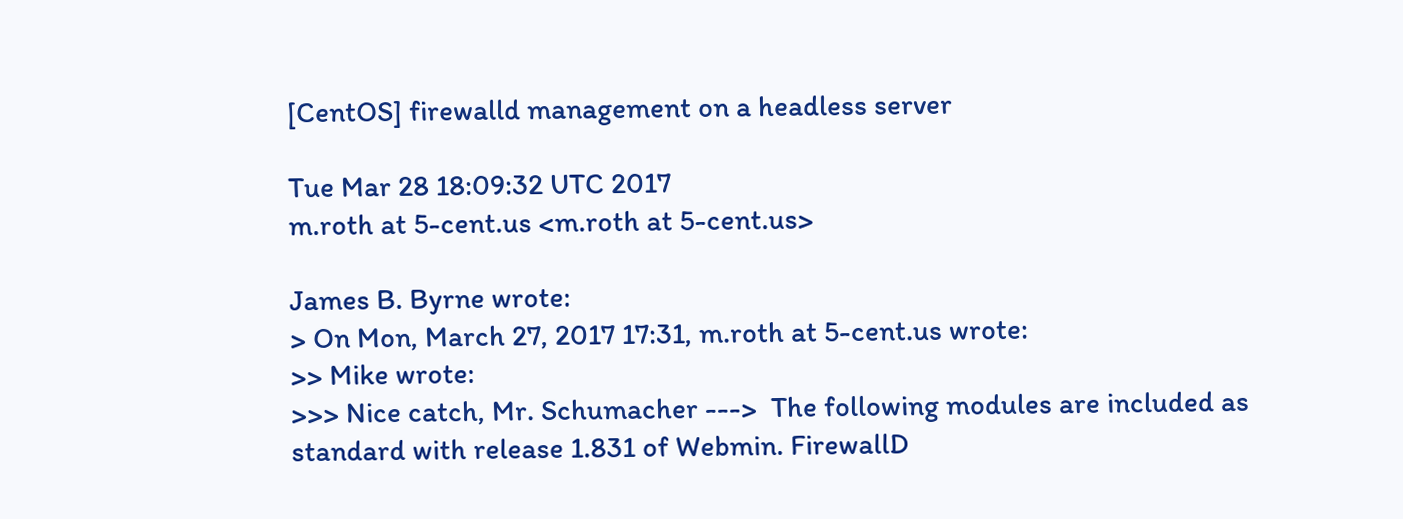[CentOS] firewalld management on a headless server

Tue Mar 28 18:09:32 UTC 2017
m.roth at 5-cent.us <m.roth at 5-cent.us>

James B. Byrne wrote:
> On Mon, March 27, 2017 17:31, m.roth at 5-cent.us wrote:
>> Mike wrote:
>>> Nice catch, Mr. Schumacher --->  The following modules are included as
standard with release 1.831 of Webmin. FirewallD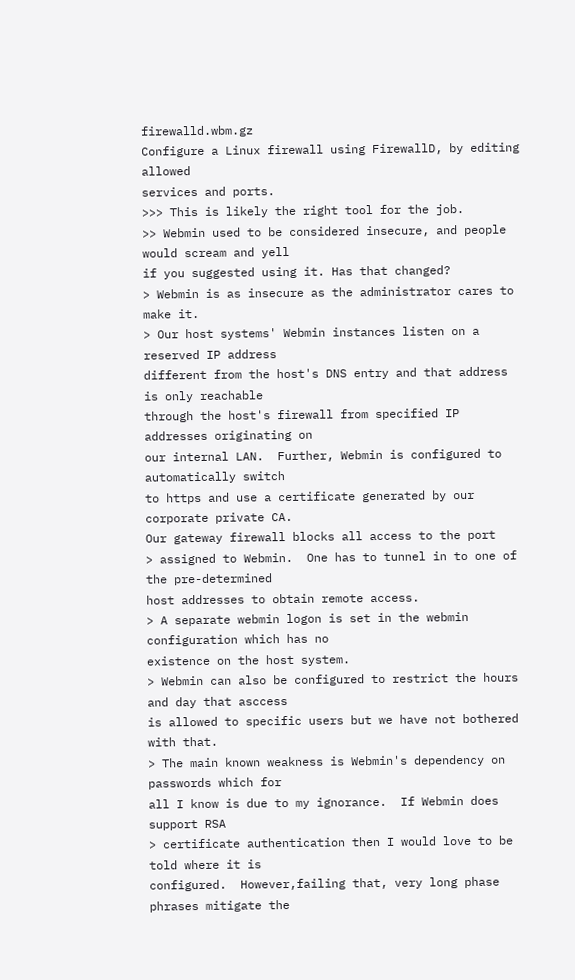firewalld.wbm.gz
Configure a Linux firewall using FirewallD, by editing allowed
services and ports.
>>> This is likely the right tool for the job.
>> Webmin used to be considered insecure, and people would scream and yell
if you suggested using it. Has that changed?
> Webmin is as insecure as the administrator cares to make it.
> Our host systems' Webmin instances listen on a reserved IP address
different from the host's DNS entry and that address is only reachable
through the host's firewall from specified IP addresses originating on
our internal LAN.  Further, Webmin is configured to automatically switch
to https and use a certificate generated by our corporate private CA.
Our gateway firewall blocks all access to the port
> assigned to Webmin.  One has to tunnel in to one of the pre-determined
host addresses to obtain remote access.
> A separate webmin logon is set in the webmin configuration which has no
existence on the host system.
> Webmin can also be configured to restrict the hours and day that asccess
is allowed to specific users but we have not bothered with that.
> The main known weakness is Webmin's dependency on passwords which for
all I know is due to my ignorance.  If Webmin does support RSA
> certificate authentication then I would love to be told where it is
configured.  However,failing that, very long phase phrases mitigate the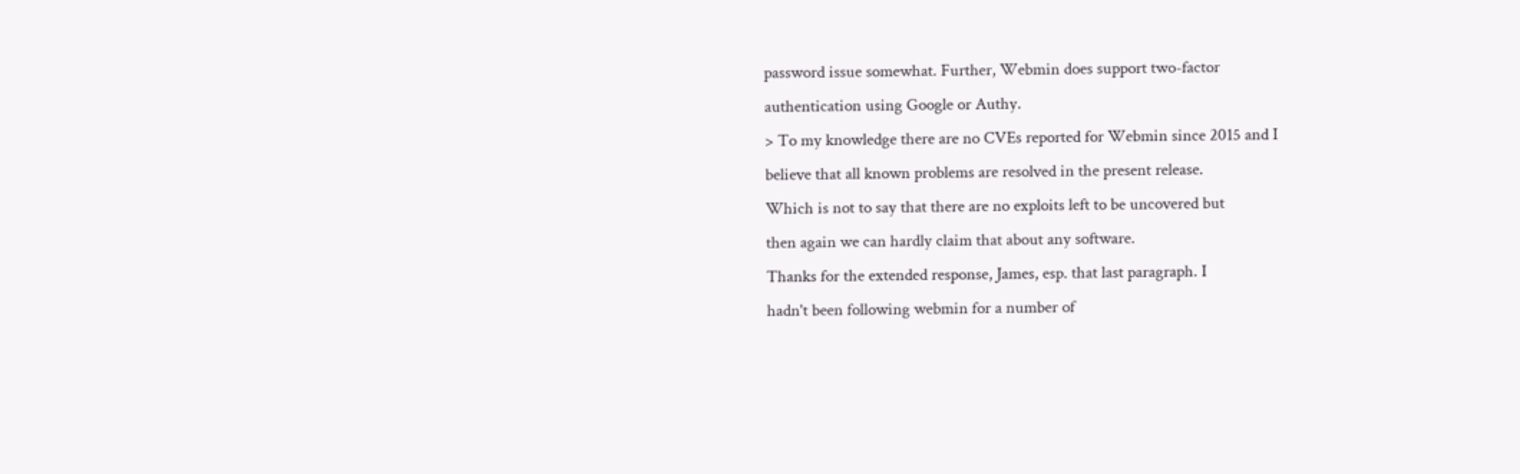password issue somewhat. Further, Webmin does support two-factor
authentication using Google or Authy.
> To my knowledge there are no CVEs reported for Webmin since 2015 and I
believe that all known problems are resolved in the present release.
Which is not to say that there are no exploits left to be uncovered but
then again we can hardly claim that about any software.
Thanks for the extended response, James, esp. that last paragraph. I
hadn't been following webmin for a number of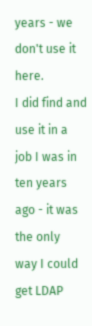years - we don't use it here.
I did find and use it in a job I was in ten years ago - it was the only
way I could get LDAP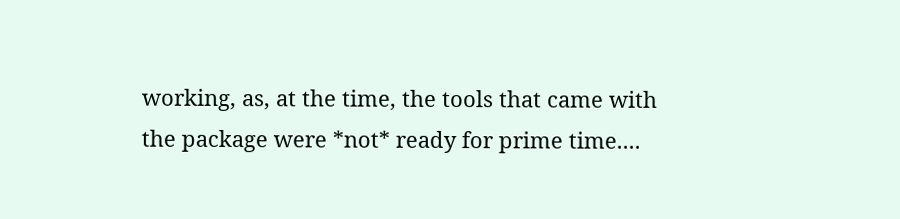working, as, at the time, the tools that came with
the package were *not* ready for prime time....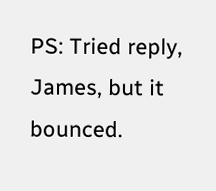PS: Tried reply, James, but it bounced.